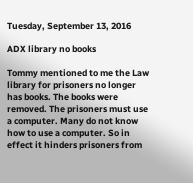Tuesday, September 13, 2016

ADX library no books

Tommy mentioned to me the Law library for prisoners no longer has books. The books were removed. The prisoners must use a computer. Many do not know how to use a computer. So in effect it hinders prisoners from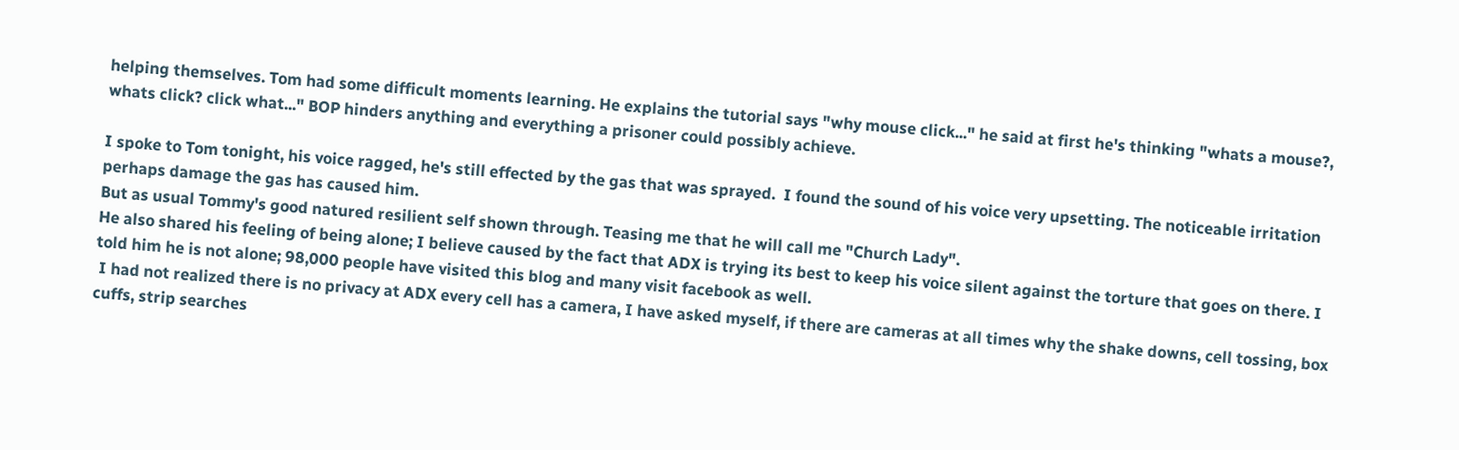helping themselves. Tom had some difficult moments learning. He explains the tutorial says "why mouse click..." he said at first he's thinking "whats a mouse?, whats click? click what..." BOP hinders anything and everything a prisoner could possibly achieve.

I spoke to Tom tonight, his voice ragged, he's still effected by the gas that was sprayed.  I found the sound of his voice very upsetting. The noticeable irritation perhaps damage the gas has caused him.
But as usual Tommy's good natured resilient self shown through. Teasing me that he will call me "Church Lady".
He also shared his feeling of being alone; I believe caused by the fact that ADX is trying its best to keep his voice silent against the torture that goes on there. I told him he is not alone; 98,000 people have visited this blog and many visit facebook as well.
 I had not realized there is no privacy at ADX every cell has a camera, I have asked myself, if there are cameras at all times why the shake downs, cell tossing, box cuffs, strip searches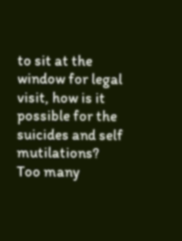to sit at the window for legal visit, how is it possible for the suicides and self mutilations? Too many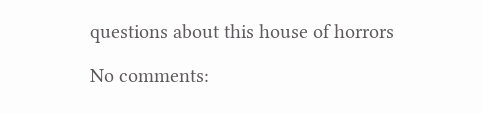questions about this house of horrors

No comments: